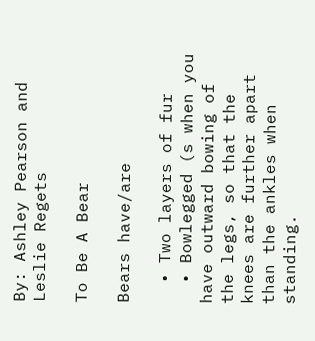By: Ashley Pearson and Leslie Regets

To Be A Bear

Bears have/are

  • Two layers of fur
  • Bowlegged (s when you have outward bowing of the legs, so that the knees are further apart than the ankles when standing.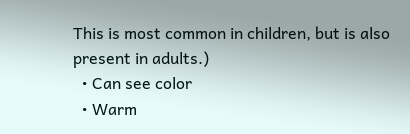This is most common in children, but is also present in adults.)
  • Can see color
  • Warm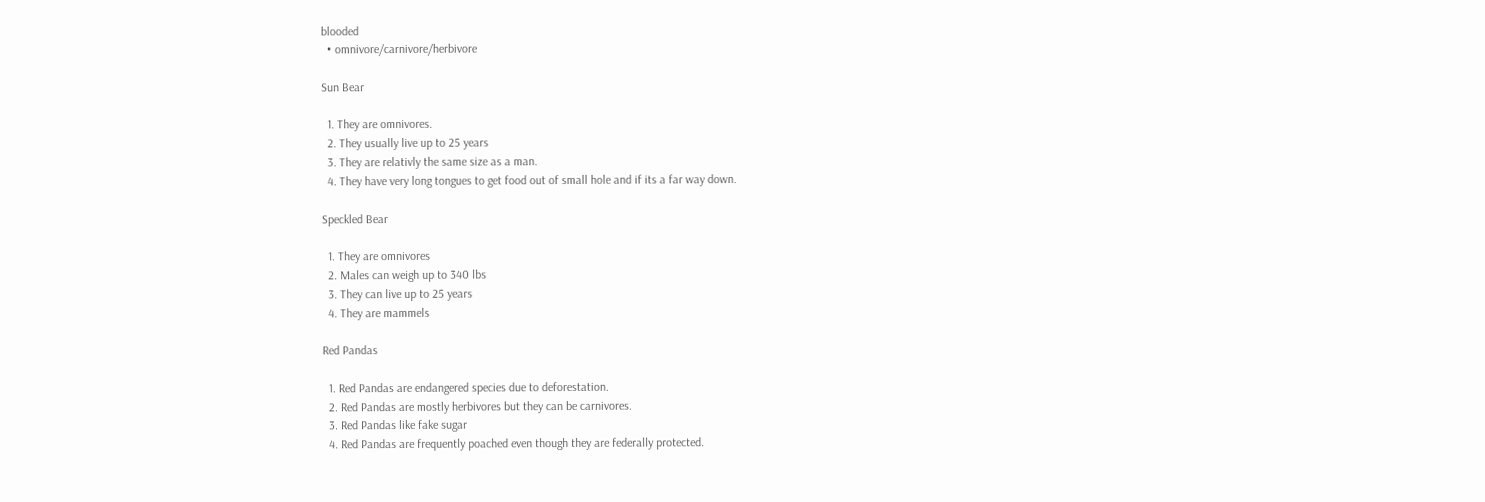blooded
  • omnivore/carnivore/herbivore

Sun Bear

  1. They are omnivores.
  2. They usually live up to 25 years
  3. They are relativly the same size as a man.
  4. They have very long tongues to get food out of small hole and if its a far way down.

Speckled Bear

  1. They are omnivores
  2. Males can weigh up to 340 lbs
  3. They can live up to 25 years
  4. They are mammels

Red Pandas

  1. Red Pandas are endangered species due to deforestation.
  2. Red Pandas are mostly herbivores but they can be carnivores.
  3. Red Pandas like fake sugar
  4. Red Pandas are frequently poached even though they are federally protected.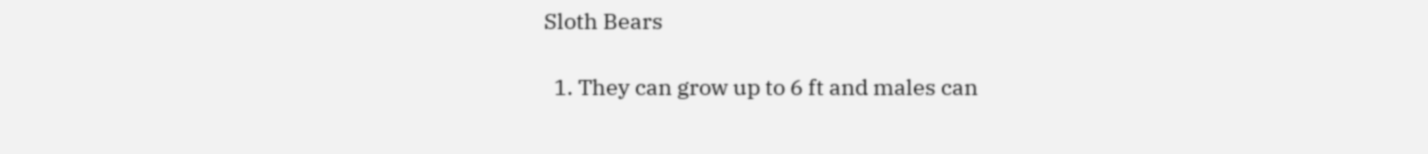Sloth Bears

  1. They can grow up to 6 ft and males can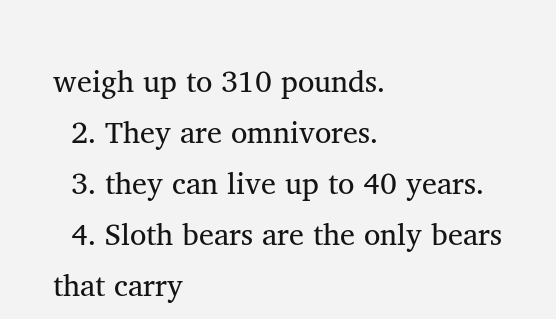weigh up to 310 pounds.
  2. They are omnivores.
  3. they can live up to 40 years.
  4. Sloth bears are the only bears that carry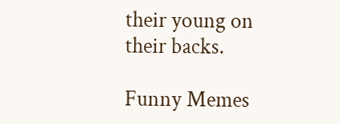their young on their backs.

Funny Memes